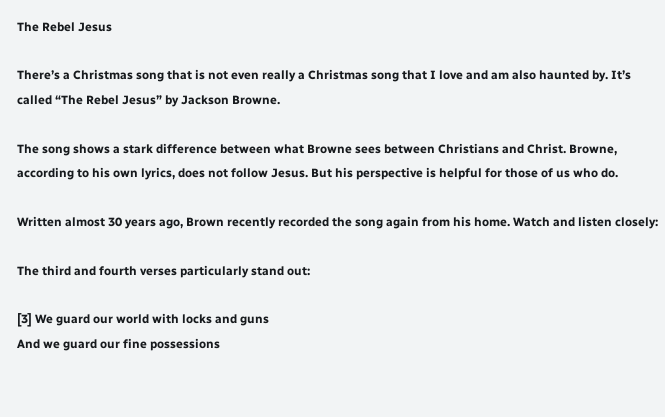The Rebel Jesus

There’s a Christmas song that is not even really a Christmas song that I love and am also haunted by. It’s called “The Rebel Jesus” by Jackson Browne.

The song shows a stark difference between what Browne sees between Christians and Christ. Browne, according to his own lyrics, does not follow Jesus. But his perspective is helpful for those of us who do.

Written almost 30 years ago, Brown recently recorded the song again from his home. Watch and listen closely:

The third and fourth verses particularly stand out:

[3] We guard our world with locks and guns
And we guard our fine possessions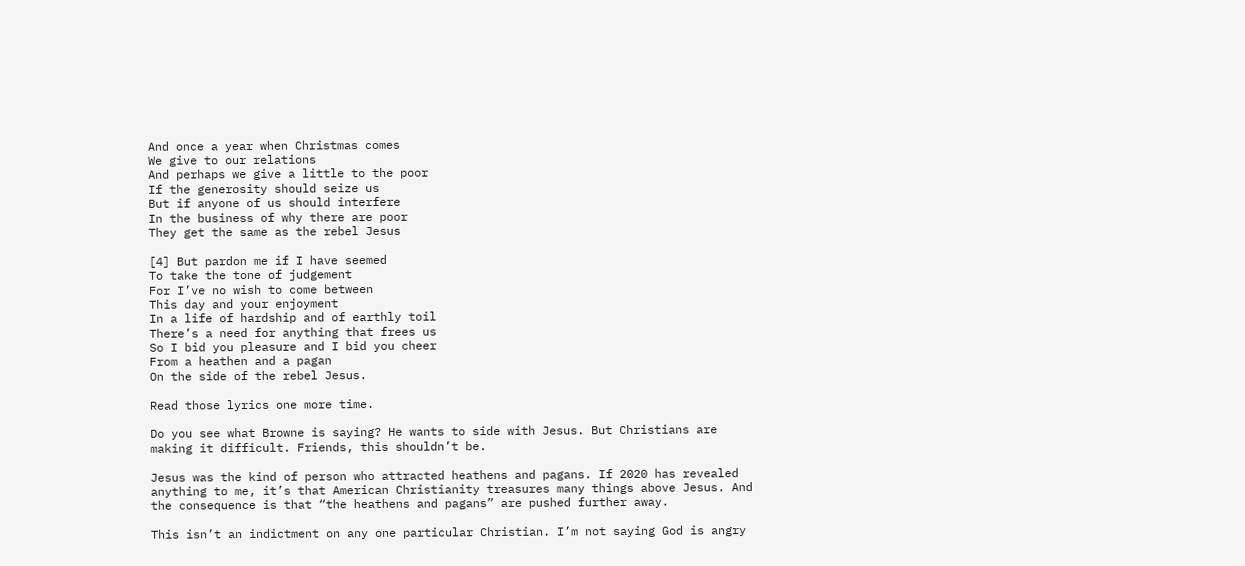And once a year when Christmas comes
We give to our relations
And perhaps we give a little to the poor
If the generosity should seize us
But if anyone of us should interfere
In the business of why there are poor
They get the same as the rebel Jesus

[4] But pardon me if I have seemed
To take the tone of judgement
For I’ve no wish to come between
This day and your enjoyment
In a life of hardship and of earthly toil
There’s a need for anything that frees us
So I bid you pleasure and I bid you cheer
From a heathen and a pagan
On the side of the rebel Jesus.

Read those lyrics one more time.

Do you see what Browne is saying? He wants to side with Jesus. But Christians are making it difficult. Friends, this shouldn’t be.

Jesus was the kind of person who attracted heathens and pagans. If 2020 has revealed anything to me, it’s that American Christianity treasures many things above Jesus. And the consequence is that “the heathens and pagans” are pushed further away.

This isn’t an indictment on any one particular Christian. I’m not saying God is angry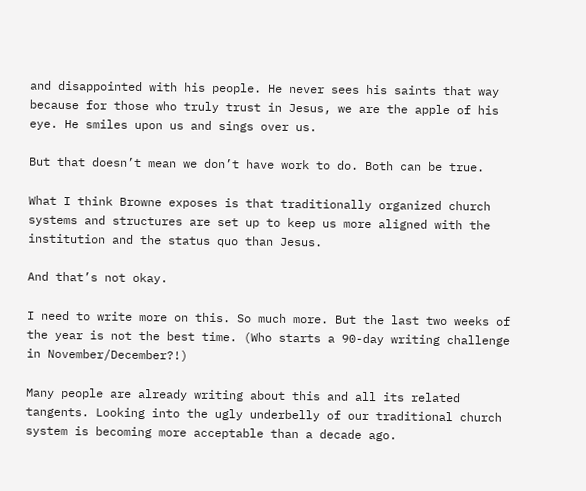and disappointed with his people. He never sees his saints that way because for those who truly trust in Jesus, we are the apple of his eye. He smiles upon us and sings over us.

But that doesn’t mean we don’t have work to do. Both can be true.

What I think Browne exposes is that traditionally organized church systems and structures are set up to keep us more aligned with the institution and the status quo than Jesus.

And that’s not okay.

I need to write more on this. So much more. But the last two weeks of the year is not the best time. (Who starts a 90-day writing challenge in November/December?!)

Many people are already writing about this and all its related tangents. Looking into the ugly underbelly of our traditional church system is becoming more acceptable than a decade ago.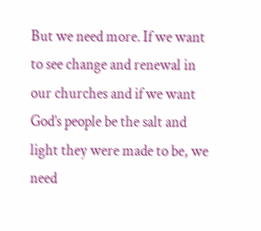But we need more. If we want to see change and renewal in our churches and if we want God’s people be the salt and light they were made to be, we need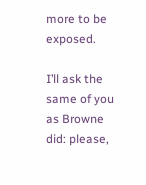more to be exposed.

I’ll ask the same of you as Browne did: please,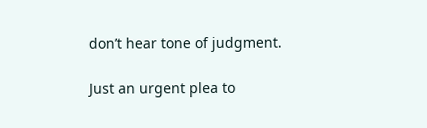don’t hear tone of judgment.

Just an urgent plea to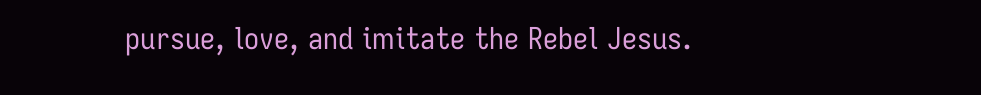pursue, love, and imitate the Rebel Jesus.